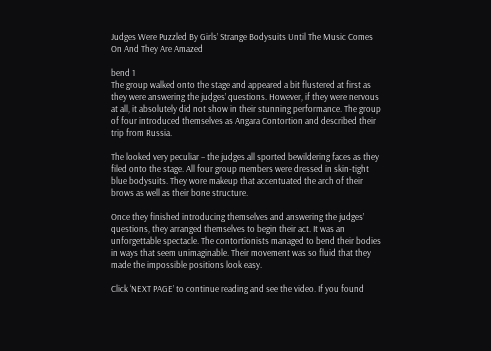Judges Were Puzzled By Girls’ Strange Bodysuits Until The Music Comes On And They Are Amazed

bend 1
The group walked onto the stage and appeared a bit flustered at first as they were answering the judges’ questions. However, if they were nervous at all, it absolutely did not show in their stunning performance. The group of four introduced themselves as Angara Contortion and described their trip from Russia.

The looked very peculiar – the judges all sported bewildering faces as they filed onto the stage. All four group members were dressed in skin-tight blue bodysuits. They wore makeup that accentuated the arch of their brows as well as their bone structure.

Once they finished introducing themselves and answering the judges’ questions, they arranged themselves to begin their act. It was an unforgettable spectacle. The contortionists managed to bend their bodies in ways that seem unimaginable. Their movement was so fluid that they made the impossible positions look easy.

Click ‘NEXT PAGE’ to continue reading and see the video. If you found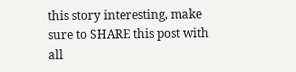this story interesting, make sure to SHARE this post with all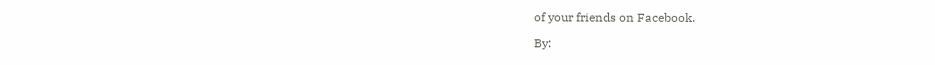of your friends on Facebook.

By: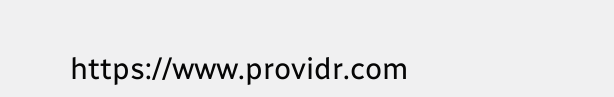https://www.providr.com